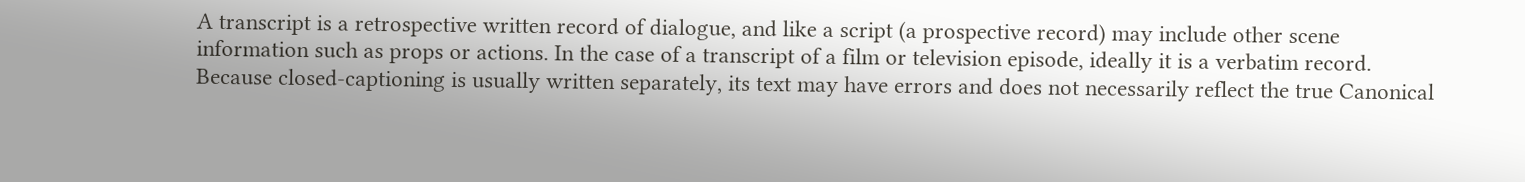A transcript is a retrospective written record of dialogue, and like a script (a prospective record) may include other scene information such as props or actions. In the case of a transcript of a film or television episode, ideally it is a verbatim record. Because closed-captioning is usually written separately, its text may have errors and does not necessarily reflect the true Canonical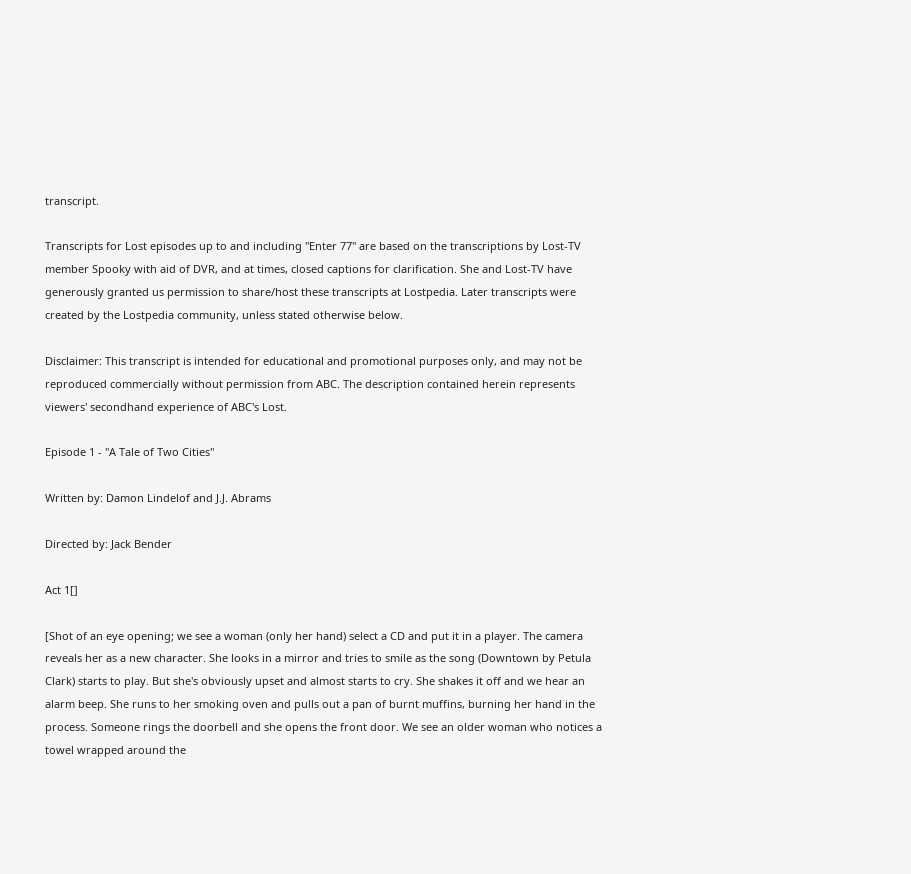transcript.

Transcripts for Lost episodes up to and including "Enter 77" are based on the transcriptions by Lost-TV member Spooky with aid of DVR, and at times, closed captions for clarification. She and Lost-TV have generously granted us permission to share/host these transcripts at Lostpedia. Later transcripts were created by the Lostpedia community, unless stated otherwise below.

Disclaimer: This transcript is intended for educational and promotional purposes only, and may not be reproduced commercially without permission from ABC. The description contained herein represents viewers' secondhand experience of ABC's Lost.

Episode 1 - "A Tale of Two Cities"

Written by: Damon Lindelof and J.J. Abrams

Directed by: Jack Bender

Act 1[]

[Shot of an eye opening; we see a woman (only her hand) select a CD and put it in a player. The camera reveals her as a new character. She looks in a mirror and tries to smile as the song (Downtown by Petula Clark) starts to play. But she's obviously upset and almost starts to cry. She shakes it off and we hear an alarm beep. She runs to her smoking oven and pulls out a pan of burnt muffins, burning her hand in the process. Someone rings the doorbell and she opens the front door. We see an older woman who notices a towel wrapped around the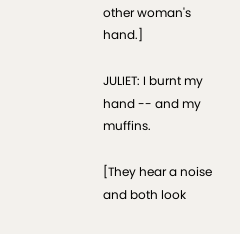other woman's hand.]

JULIET: I burnt my hand -- and my muffins.

[They hear a noise and both look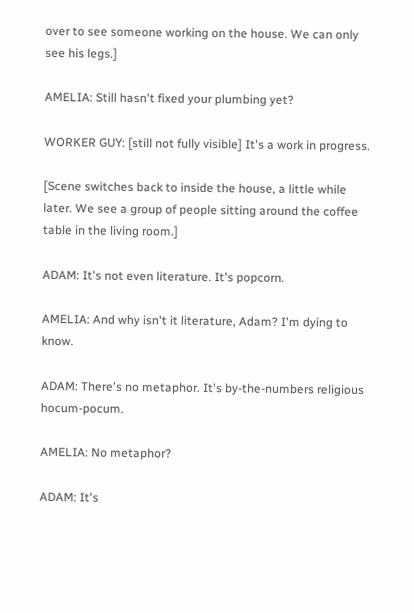over to see someone working on the house. We can only see his legs.]

AMELIA: Still hasn't fixed your plumbing yet?

WORKER GUY: [still not fully visible] It's a work in progress.

[Scene switches back to inside the house, a little while later. We see a group of people sitting around the coffee table in the living room.]

ADAM: It's not even literature. It's popcorn.

AMELIA: And why isn't it literature, Adam? I'm dying to know.

ADAM: There's no metaphor. It's by-the-numbers religious hocum-pocum.

AMELIA: No metaphor?

ADAM: It's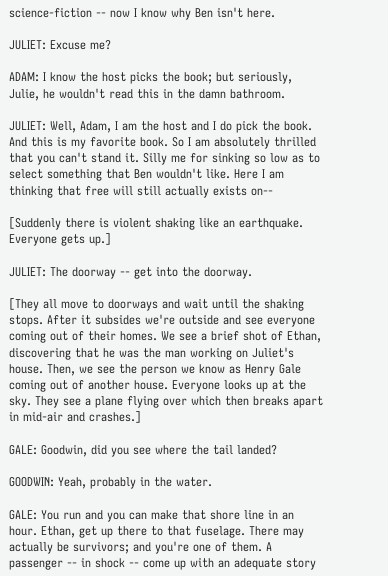science-fiction -- now I know why Ben isn't here.

JULIET: Excuse me?

ADAM: I know the host picks the book; but seriously, Julie, he wouldn't read this in the damn bathroom.

JULIET: Well, Adam, I am the host and I do pick the book. And this is my favorite book. So I am absolutely thrilled that you can't stand it. Silly me for sinking so low as to select something that Ben wouldn't like. Here I am thinking that free will still actually exists on--

[Suddenly there is violent shaking like an earthquake. Everyone gets up.]

JULIET: The doorway -- get into the doorway.

[They all move to doorways and wait until the shaking stops. After it subsides we're outside and see everyone coming out of their homes. We see a brief shot of Ethan, discovering that he was the man working on Juliet's house. Then, we see the person we know as Henry Gale coming out of another house. Everyone looks up at the sky. They see a plane flying over which then breaks apart in mid-air and crashes.]

GALE: Goodwin, did you see where the tail landed?

GOODWIN: Yeah, probably in the water.

GALE: You run and you can make that shore line in an hour. Ethan, get up there to that fuselage. There may actually be survivors; and you're one of them. A passenger -- in shock -- come up with an adequate story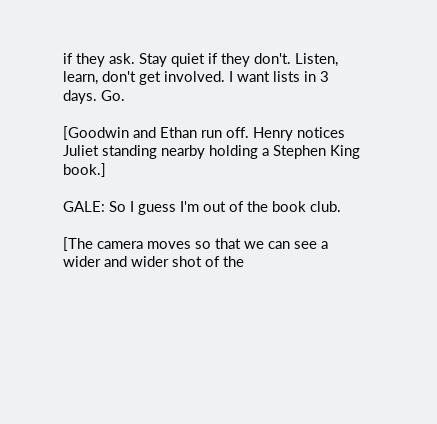if they ask. Stay quiet if they don't. Listen, learn, don't get involved. I want lists in 3 days. Go.

[Goodwin and Ethan run off. Henry notices Juliet standing nearby holding a Stephen King book.]

GALE: So I guess I'm out of the book club.

[The camera moves so that we can see a wider and wider shot of the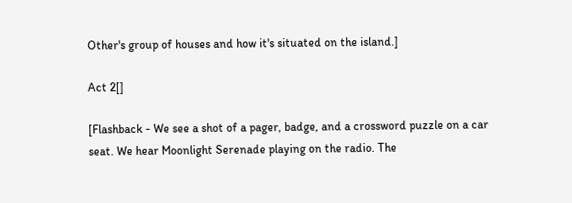Other's group of houses and how it's situated on the island.]

Act 2[]

[Flashback - We see a shot of a pager, badge, and a crossword puzzle on a car seat. We hear Moonlight Serenade playing on the radio. The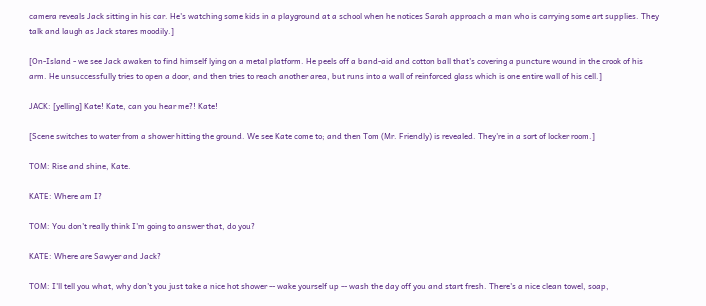camera reveals Jack sitting in his car. He's watching some kids in a playground at a school when he notices Sarah approach a man who is carrying some art supplies. They talk and laugh as Jack stares moodily.]

[On-Island - we see Jack awaken to find himself lying on a metal platform. He peels off a band-aid and cotton ball that's covering a puncture wound in the crook of his arm. He unsuccessfully tries to open a door, and then tries to reach another area, but runs into a wall of reinforced glass which is one entire wall of his cell.]

JACK: [yelling] Kate! Kate, can you hear me?! Kate!

[Scene switches to water from a shower hitting the ground. We see Kate come to; and then Tom (Mr. Friendly) is revealed. They're in a sort of locker room.]

TOM: Rise and shine, Kate.

KATE: Where am I?

TOM: You don't really think I'm going to answer that, do you?

KATE: Where are Sawyer and Jack?

TOM: I'll tell you what, why don't you just take a nice hot shower -- wake yourself up -- wash the day off you and start fresh. There's a nice clean towel, soap,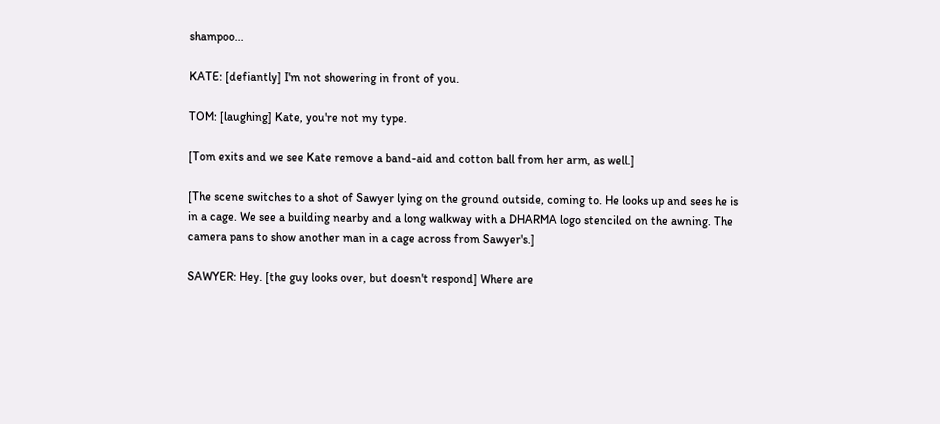shampoo...

KATE: [defiantly] I'm not showering in front of you.

TOM: [laughing] Kate, you're not my type.

[Tom exits and we see Kate remove a band-aid and cotton ball from her arm, as well.]

[The scene switches to a shot of Sawyer lying on the ground outside, coming to. He looks up and sees he is in a cage. We see a building nearby and a long walkway with a DHARMA logo stenciled on the awning. The camera pans to show another man in a cage across from Sawyer's.]

SAWYER: Hey. [the guy looks over, but doesn't respond] Where are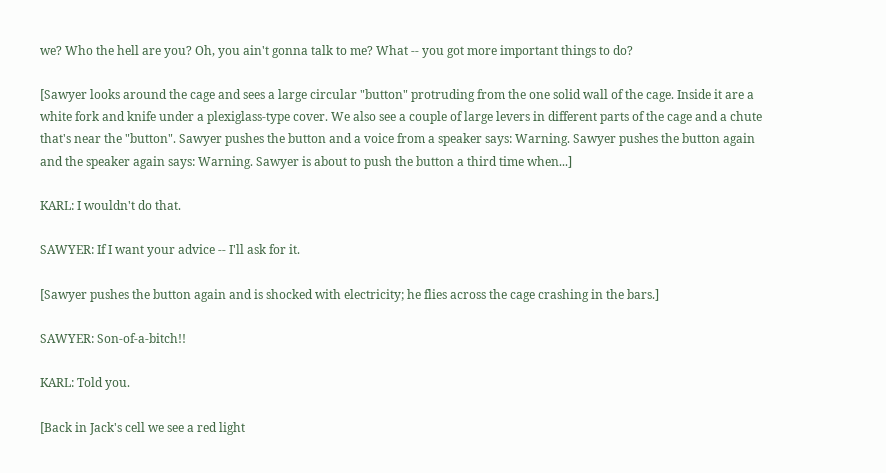we? Who the hell are you? Oh, you ain't gonna talk to me? What -- you got more important things to do?

[Sawyer looks around the cage and sees a large circular "button" protruding from the one solid wall of the cage. Inside it are a white fork and knife under a plexiglass-type cover. We also see a couple of large levers in different parts of the cage and a chute that's near the "button". Sawyer pushes the button and a voice from a speaker says: Warning. Sawyer pushes the button again and the speaker again says: Warning. Sawyer is about to push the button a third time when...]

KARL: I wouldn't do that.

SAWYER: If I want your advice -- I'll ask for it.

[Sawyer pushes the button again and is shocked with electricity; he flies across the cage crashing in the bars.]

SAWYER: Son-of-a-bitch!!

KARL: Told you.

[Back in Jack's cell we see a red light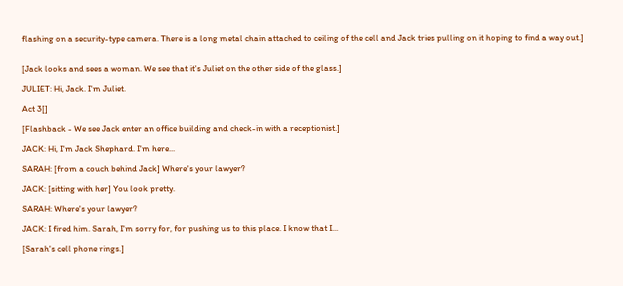flashing on a security-type camera. There is a long metal chain attached to ceiling of the cell and Jack tries pulling on it hoping to find a way out.]


[Jack looks and sees a woman. We see that it's Juliet on the other side of the glass.]

JULIET: Hi, Jack. I'm Juliet.

Act 3[]

[Flashback - We see Jack enter an office building and check-in with a receptionist.]

JACK: Hi, I'm Jack Shephard. I'm here...

SARAH: [from a couch behind Jack] Where's your lawyer?

JACK: [sitting with her] You look pretty.

SARAH: Where's your lawyer?

JACK: I fired him. Sarah, I'm sorry for, for pushing us to this place. I know that I...

[Sarah's cell phone rings.]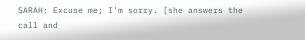SARAH: Excuse me; I'm sorry. [she answers the call and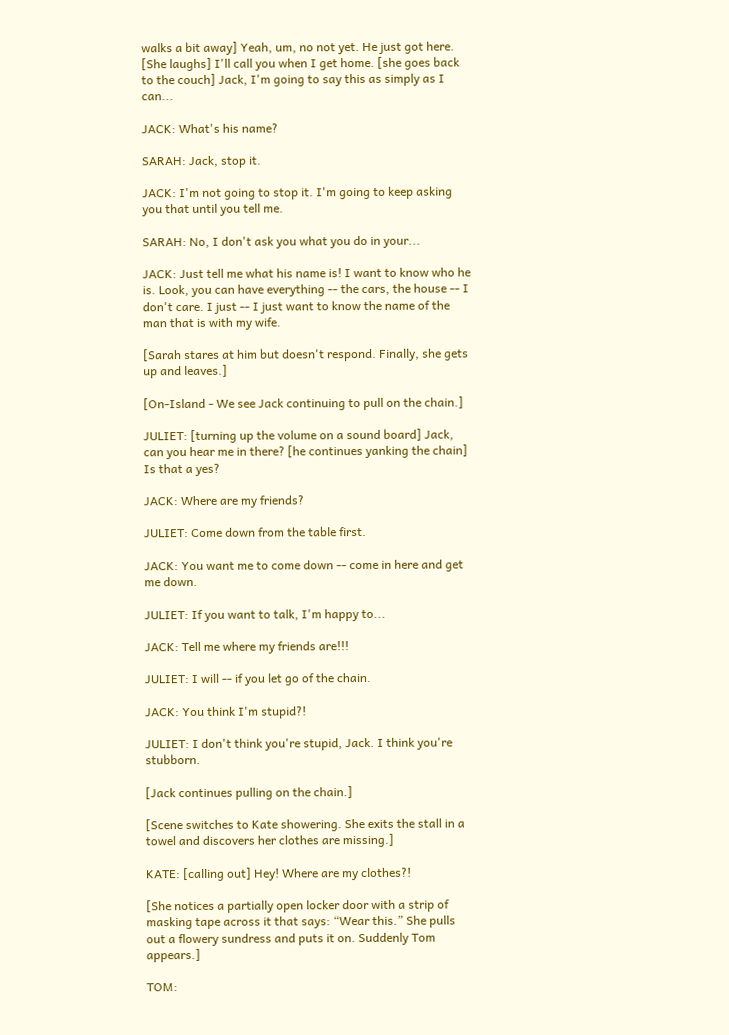walks a bit away] Yeah, um, no not yet. He just got here. [She laughs] I'll call you when I get home. [she goes back to the couch] Jack, I'm going to say this as simply as I can...

JACK: What's his name?

SARAH: Jack, stop it.

JACK: I'm not going to stop it. I'm going to keep asking you that until you tell me.

SARAH: No, I don't ask you what you do in your...

JACK: Just tell me what his name is! I want to know who he is. Look, you can have everything -- the cars, the house -- I don't care. I just -- I just want to know the name of the man that is with my wife.

[Sarah stares at him but doesn't respond. Finally, she gets up and leaves.]

[On-Island - We see Jack continuing to pull on the chain.]

JULIET: [turning up the volume on a sound board] Jack, can you hear me in there? [he continues yanking the chain] Is that a yes?

JACK: Where are my friends?

JULIET: Come down from the table first.

JACK: You want me to come down -- come in here and get me down.

JULIET: If you want to talk, I'm happy to...

JACK: Tell me where my friends are!!!

JULIET: I will -- if you let go of the chain.

JACK: You think I'm stupid?!

JULIET: I don't think you're stupid, Jack. I think you're stubborn.

[Jack continues pulling on the chain.]

[Scene switches to Kate showering. She exits the stall in a towel and discovers her clothes are missing.]

KATE: [calling out] Hey! Where are my clothes?!

[She notices a partially open locker door with a strip of masking tape across it that says: “Wear this.” She pulls out a flowery sundress and puts it on. Suddenly Tom appears.]

TOM: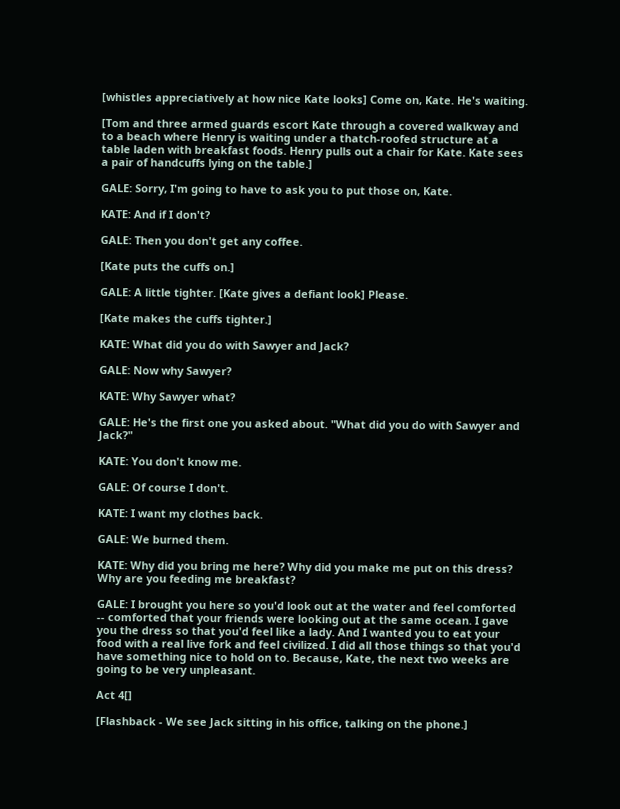[whistles appreciatively at how nice Kate looks] Come on, Kate. He's waiting.

[Tom and three armed guards escort Kate through a covered walkway and to a beach where Henry is waiting under a thatch-roofed structure at a table laden with breakfast foods. Henry pulls out a chair for Kate. Kate sees a pair of handcuffs lying on the table.]

GALE: Sorry, I'm going to have to ask you to put those on, Kate.

KATE: And if I don't?

GALE: Then you don't get any coffee.

[Kate puts the cuffs on.]

GALE: A little tighter. [Kate gives a defiant look] Please.

[Kate makes the cuffs tighter.]

KATE: What did you do with Sawyer and Jack?

GALE: Now why Sawyer?

KATE: Why Sawyer what?

GALE: He's the first one you asked about. "What did you do with Sawyer and Jack?"

KATE: You don't know me.

GALE: Of course I don't.

KATE: I want my clothes back.

GALE: We burned them.

KATE: Why did you bring me here? Why did you make me put on this dress? Why are you feeding me breakfast?

GALE: I brought you here so you'd look out at the water and feel comforted -- comforted that your friends were looking out at the same ocean. I gave you the dress so that you'd feel like a lady. And I wanted you to eat your food with a real live fork and feel civilized. I did all those things so that you'd have something nice to hold on to. Because, Kate, the next two weeks are going to be very unpleasant.

Act 4[]

[Flashback - We see Jack sitting in his office, talking on the phone.]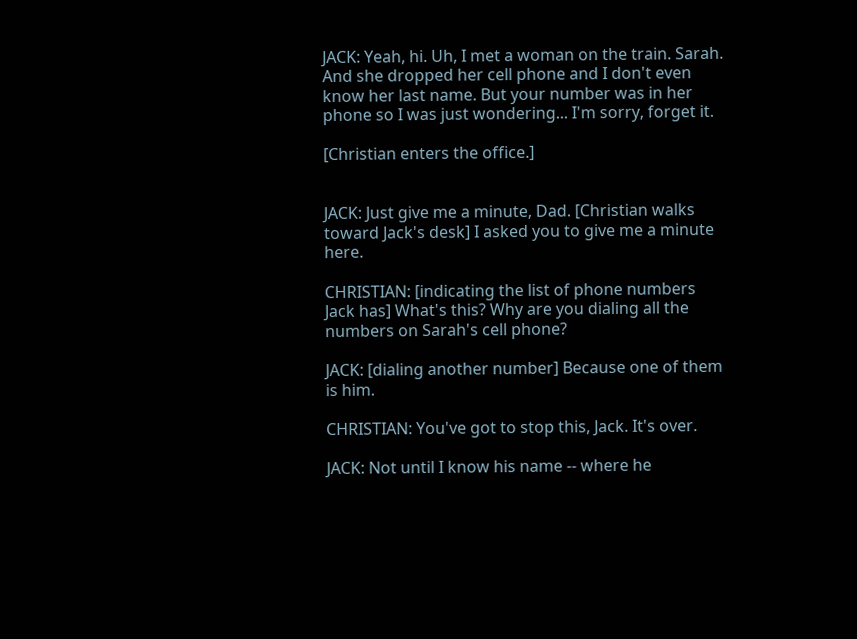JACK: Yeah, hi. Uh, I met a woman on the train. Sarah. And she dropped her cell phone and I don't even know her last name. But your number was in her phone so I was just wondering... I'm sorry, forget it.

[Christian enters the office.]


JACK: Just give me a minute, Dad. [Christian walks toward Jack's desk] I asked you to give me a minute here.

CHRISTIAN: [indicating the list of phone numbers Jack has] What's this? Why are you dialing all the numbers on Sarah's cell phone?

JACK: [dialing another number] Because one of them is him.

CHRISTIAN: You've got to stop this, Jack. It's over.

JACK: Not until I know his name -- where he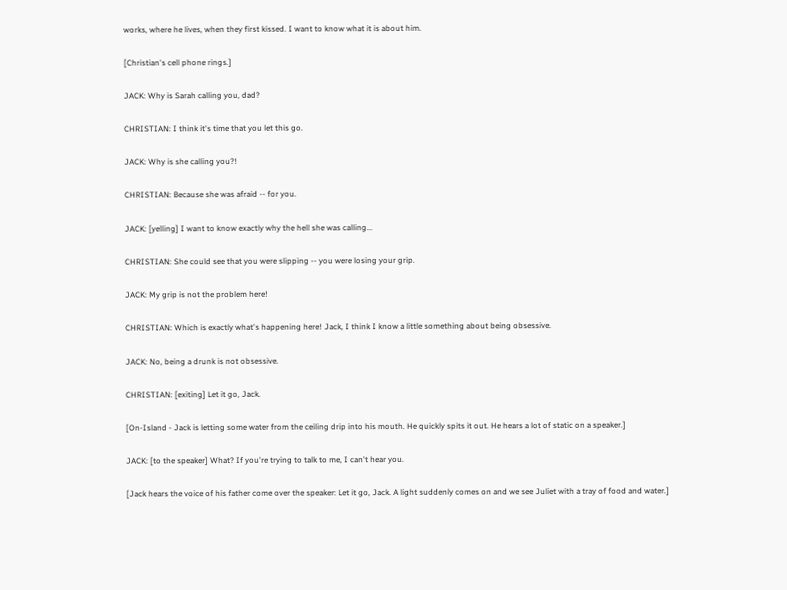works, where he lives, when they first kissed. I want to know what it is about him.

[Christian's cell phone rings.]

JACK: Why is Sarah calling you, dad?

CHRISTIAN: I think it's time that you let this go.

JACK: Why is she calling you?!

CHRISTIAN: Because she was afraid -- for you.

JACK: [yelling] I want to know exactly why the hell she was calling...

CHRISTIAN: She could see that you were slipping -- you were losing your grip.

JACK: My grip is not the problem here!

CHRISTIAN: Which is exactly what's happening here! Jack, I think I know a little something about being obsessive.

JACK: No, being a drunk is not obsessive.

CHRISTIAN: [exiting] Let it go, Jack.

[On-Island - Jack is letting some water from the ceiling drip into his mouth. He quickly spits it out. He hears a lot of static on a speaker.]

JACK: [to the speaker] What? If you're trying to talk to me, I can't hear you.

[Jack hears the voice of his father come over the speaker: Let it go, Jack. A light suddenly comes on and we see Juliet with a tray of food and water.]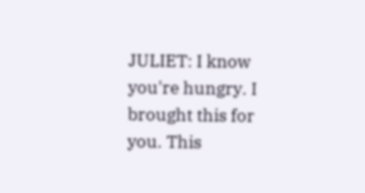JULIET: I know you're hungry. I brought this for you. This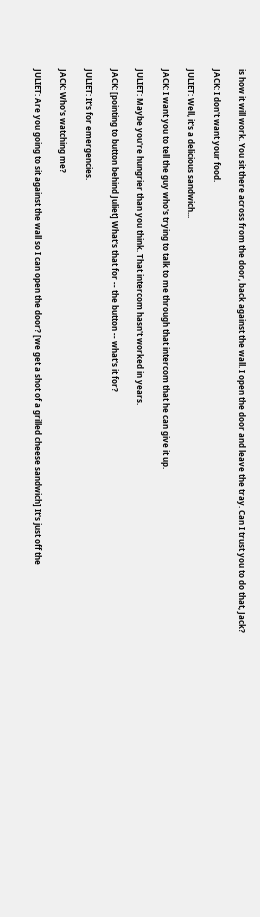is how it will work. You sit there across from the door, back against the wall. I open the door and leave the tray. Can I trust you to do that, Jack?

JACK: I don't want your food.

JULIET: Well, it's a delicious sandwich...

JACK: I want you to tell the guy who's trying to talk to me through that intercom that he can give it up.

JULIET: Maybe you're hungrier than you think. That intercom hasn't worked in years.

JACK: [pointing to button behind Juliet] What's that for -- the button -- what's it for?

JULIET: It's for emergencies.

JACK: Who's watching me?

JULIET: Are you going to sit against the wall so I can open the door? [we get a shot of a grilled cheese sandwich] It's just off the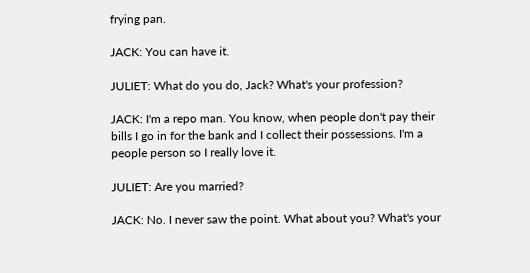frying pan.

JACK: You can have it.

JULIET: What do you do, Jack? What's your profession?

JACK: I'm a repo man. You know, when people don't pay their bills I go in for the bank and I collect their possessions. I'm a people person so I really love it.

JULIET: Are you married?

JACK: No. I never saw the point. What about you? What's your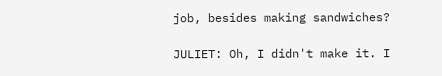job, besides making sandwiches?

JULIET: Oh, I didn't make it. I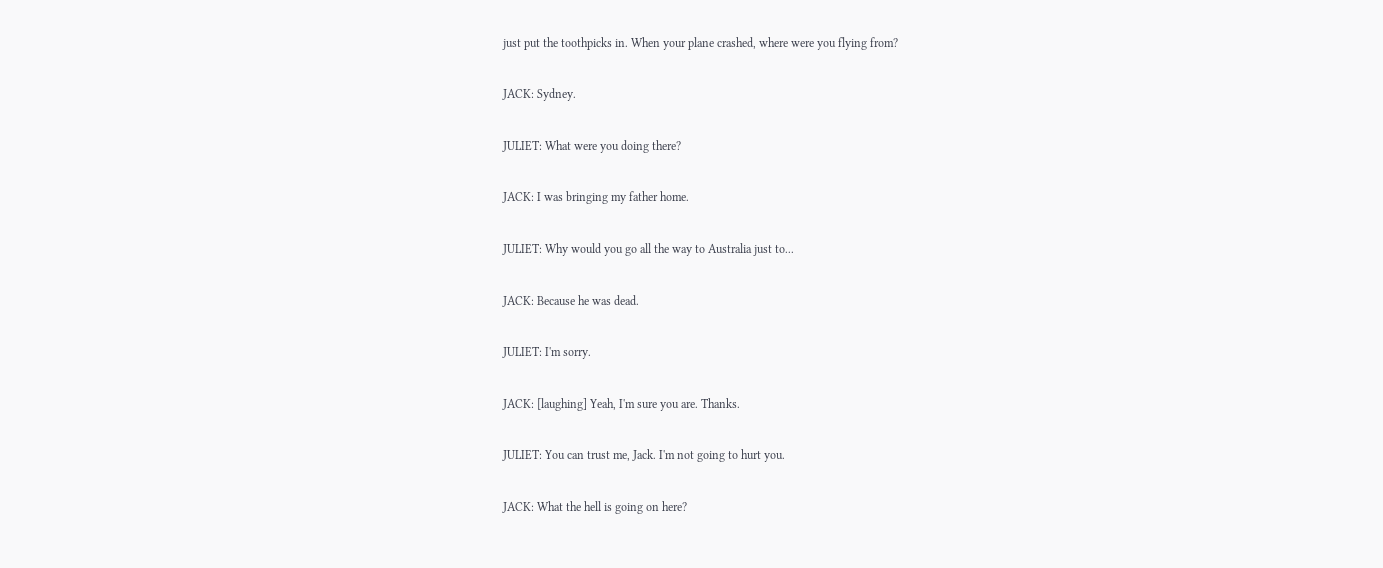just put the toothpicks in. When your plane crashed, where were you flying from?

JACK: Sydney.

JULIET: What were you doing there?

JACK: I was bringing my father home.

JULIET: Why would you go all the way to Australia just to...

JACK: Because he was dead.

JULIET: I'm sorry.

JACK: [laughing] Yeah, I'm sure you are. Thanks.

JULIET: You can trust me, Jack. I'm not going to hurt you.

JACK: What the hell is going on here?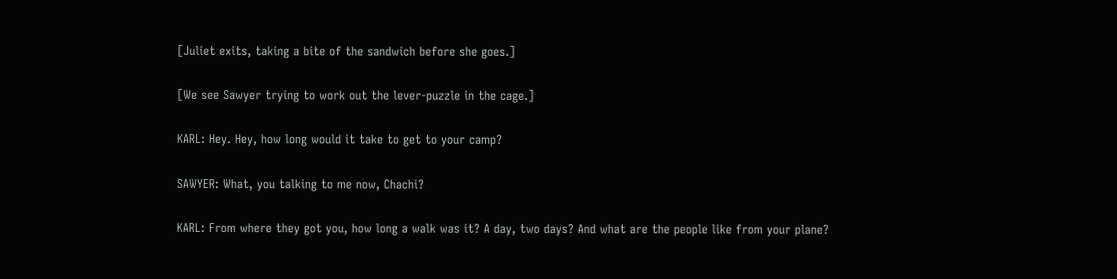[Juliet exits, taking a bite of the sandwich before she goes.]

[We see Sawyer trying to work out the lever-puzzle in the cage.]

KARL: Hey. Hey, how long would it take to get to your camp?

SAWYER: What, you talking to me now, Chachi?

KARL: From where they got you, how long a walk was it? A day, two days? And what are the people like from your plane?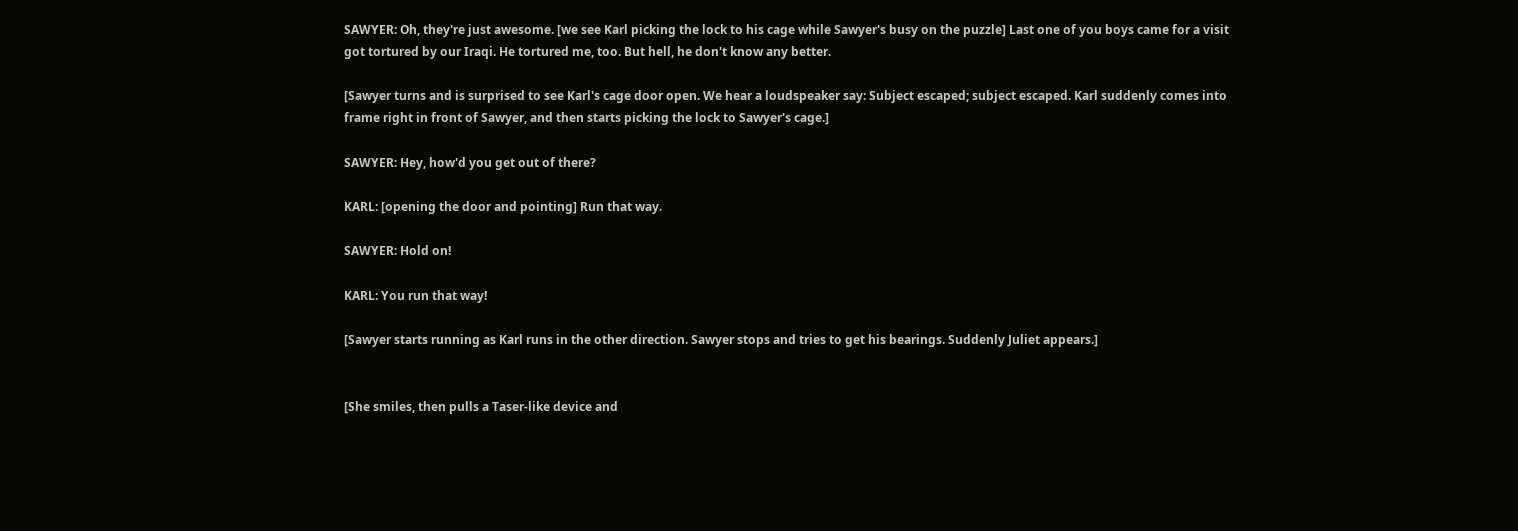SAWYER: Oh, they're just awesome. [we see Karl picking the lock to his cage while Sawyer's busy on the puzzle] Last one of you boys came for a visit got tortured by our Iraqi. He tortured me, too. But hell, he don't know any better.

[Sawyer turns and is surprised to see Karl's cage door open. We hear a loudspeaker say: Subject escaped; subject escaped. Karl suddenly comes into frame right in front of Sawyer, and then starts picking the lock to Sawyer's cage.]

SAWYER: Hey, how'd you get out of there?

KARL: [opening the door and pointing] Run that way.

SAWYER: Hold on!

KARL: You run that way!

[Sawyer starts running as Karl runs in the other direction. Sawyer stops and tries to get his bearings. Suddenly Juliet appears.]


[She smiles, then pulls a Taser-like device and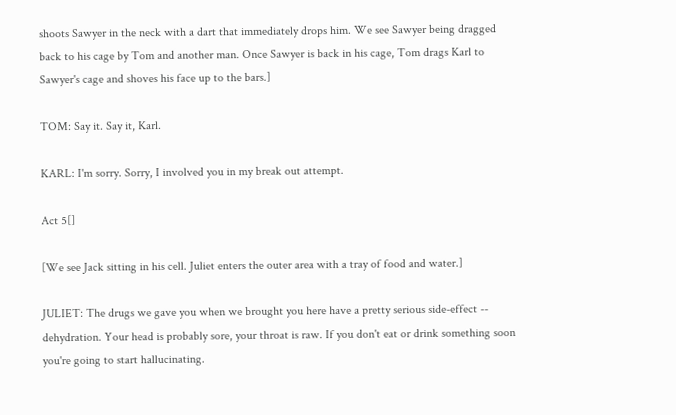shoots Sawyer in the neck with a dart that immediately drops him. We see Sawyer being dragged back to his cage by Tom and another man. Once Sawyer is back in his cage, Tom drags Karl to Sawyer's cage and shoves his face up to the bars.]

TOM: Say it. Say it, Karl.

KARL: I'm sorry. Sorry, I involved you in my break out attempt.

Act 5[]

[We see Jack sitting in his cell. Juliet enters the outer area with a tray of food and water.]

JULIET: The drugs we gave you when we brought you here have a pretty serious side-effect -- dehydration. Your head is probably sore, your throat is raw. If you don't eat or drink something soon you're going to start hallucinating.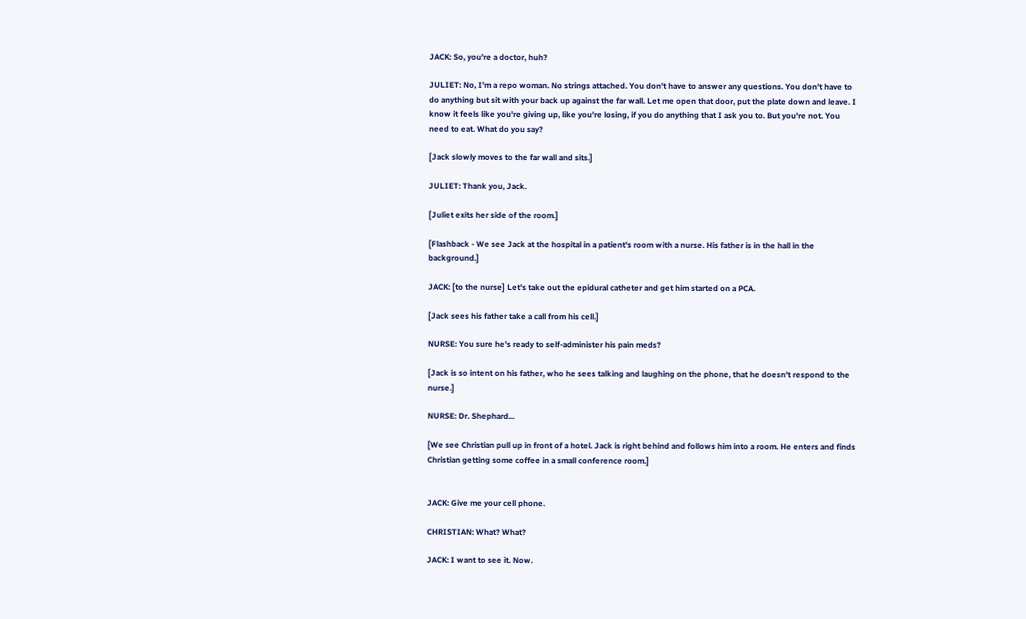JACK: So, you're a doctor, huh?

JULIET: No, I'm a repo woman. No strings attached. You don't have to answer any questions. You don't have to do anything but sit with your back up against the far wall. Let me open that door, put the plate down and leave. I know it feels like you're giving up, like you're losing, if you do anything that I ask you to. But you're not. You need to eat. What do you say?

[Jack slowly moves to the far wall and sits.]

JULIET: Thank you, Jack.

[Juliet exits her side of the room.]

[Flashback - We see Jack at the hospital in a patient's room with a nurse. His father is in the hall in the background.]

JACK: [to the nurse] Let's take out the epidural catheter and get him started on a PCA.

[Jack sees his father take a call from his cell.]

NURSE: You sure he's ready to self-administer his pain meds?

[Jack is so intent on his father, who he sees talking and laughing on the phone, that he doesn't respond to the nurse.]

NURSE: Dr. Shephard...

[We see Christian pull up in front of a hotel. Jack is right behind and follows him into a room. He enters and finds Christian getting some coffee in a small conference room.]


JACK: Give me your cell phone.

CHRISTIAN: What? What?

JACK: I want to see it. Now.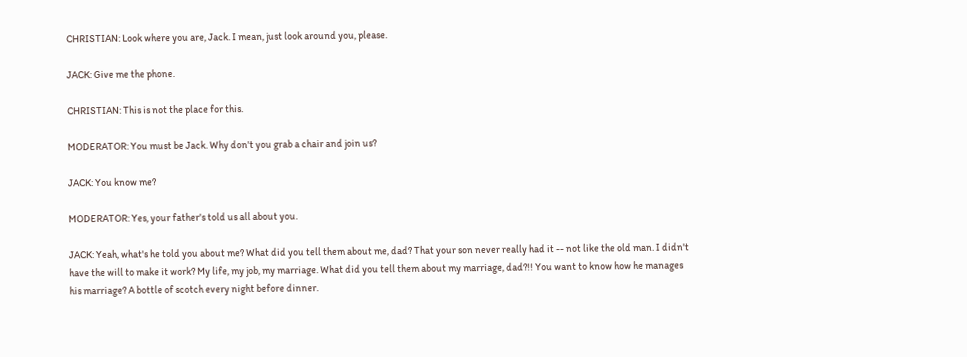CHRISTIAN: Look where you are, Jack. I mean, just look around you, please.

JACK: Give me the phone.

CHRISTIAN: This is not the place for this.

MODERATOR: You must be Jack. Why don't you grab a chair and join us?

JACK: You know me?

MODERATOR: Yes, your father's told us all about you.

JACK: Yeah, what's he told you about me? What did you tell them about me, dad? That your son never really had it -- not like the old man. I didn't have the will to make it work? My life, my job, my marriage. What did you tell them about my marriage, dad?!! You want to know how he manages his marriage? A bottle of scotch every night before dinner.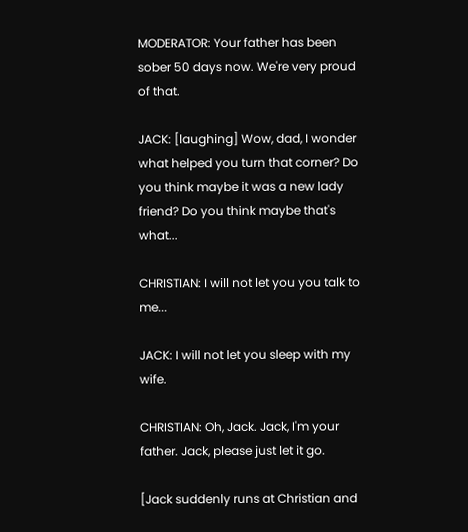MODERATOR: Your father has been sober 50 days now. We're very proud of that.

JACK: [laughing] Wow, dad, I wonder what helped you turn that corner? Do you think maybe it was a new lady friend? Do you think maybe that's what...

CHRISTIAN: I will not let you you talk to me...

JACK: I will not let you sleep with my wife.

CHRISTIAN: Oh, Jack. Jack, I'm your father. Jack, please just let it go.

[Jack suddenly runs at Christian and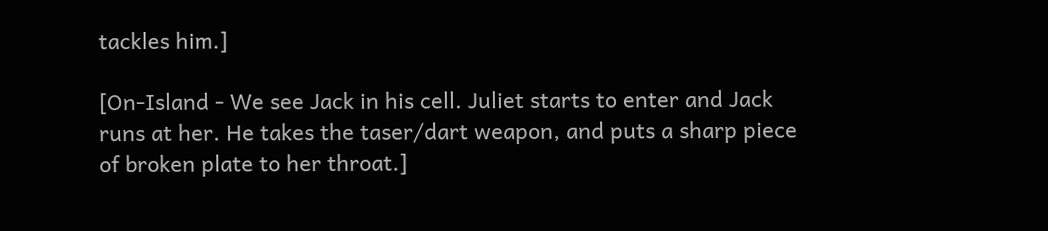tackles him.]

[On-Island - We see Jack in his cell. Juliet starts to enter and Jack runs at her. He takes the taser/dart weapon, and puts a sharp piece of broken plate to her throat.]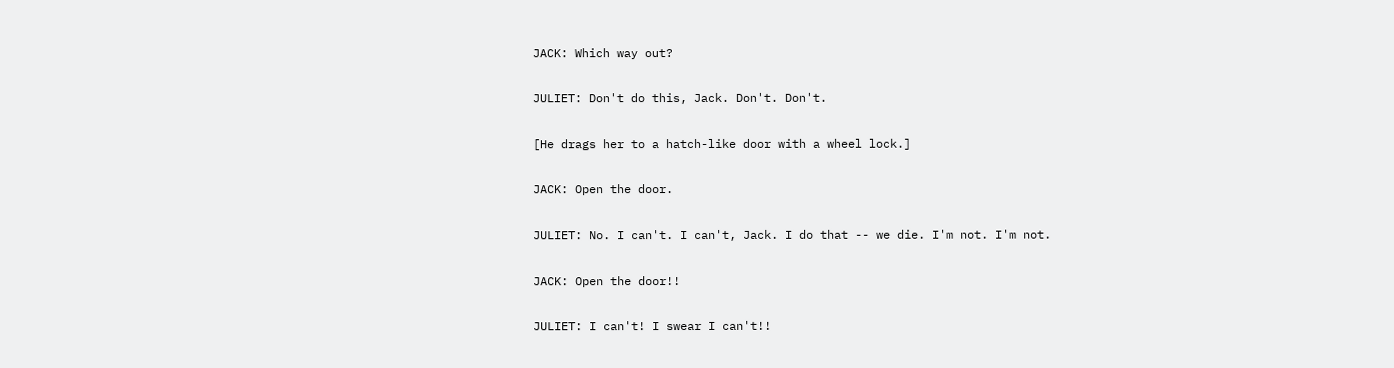JACK: Which way out?

JULIET: Don't do this, Jack. Don't. Don't.

[He drags her to a hatch-like door with a wheel lock.]

JACK: Open the door.

JULIET: No. I can't. I can't, Jack. I do that -- we die. I'm not. I'm not.

JACK: Open the door!!

JULIET: I can't! I swear I can't!!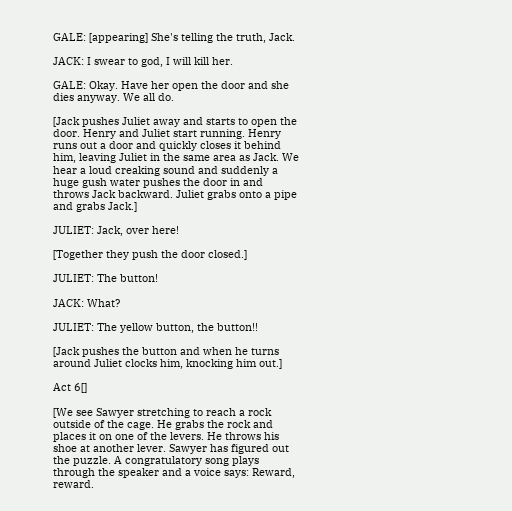GALE: [appearing] She's telling the truth, Jack.

JACK: I swear to god, I will kill her.

GALE: Okay. Have her open the door and she dies anyway. We all do.

[Jack pushes Juliet away and starts to open the door. Henry and Juliet start running. Henry runs out a door and quickly closes it behind him, leaving Juliet in the same area as Jack. We hear a loud creaking sound and suddenly a huge gush water pushes the door in and throws Jack backward. Juliet grabs onto a pipe and grabs Jack.]

JULIET: Jack, over here!

[Together they push the door closed.]

JULIET: The button!

JACK: What?

JULIET: The yellow button, the button!!

[Jack pushes the button and when he turns around Juliet clocks him, knocking him out.]

Act 6[]

[We see Sawyer stretching to reach a rock outside of the cage. He grabs the rock and places it on one of the levers. He throws his shoe at another lever. Sawyer has figured out the puzzle. A congratulatory song plays through the speaker and a voice says: Reward, reward.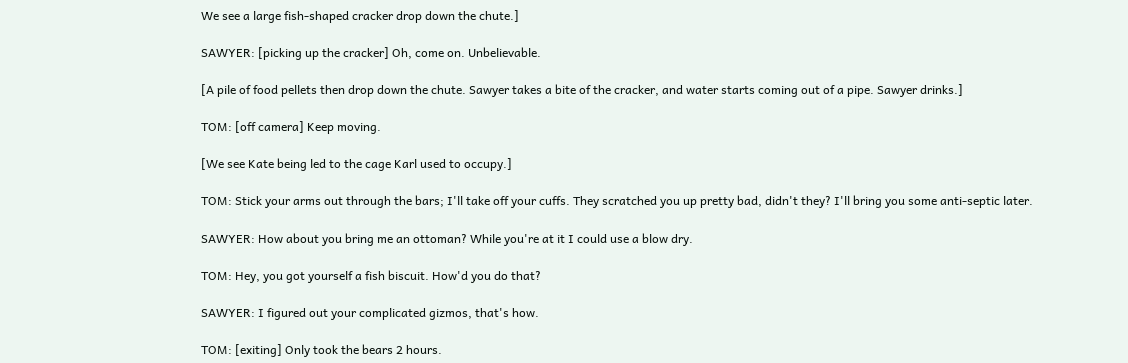We see a large fish-shaped cracker drop down the chute.]

SAWYER: [picking up the cracker] Oh, come on. Unbelievable.

[A pile of food pellets then drop down the chute. Sawyer takes a bite of the cracker, and water starts coming out of a pipe. Sawyer drinks.]

TOM: [off camera] Keep moving.

[We see Kate being led to the cage Karl used to occupy.]

TOM: Stick your arms out through the bars; I'll take off your cuffs. They scratched you up pretty bad, didn't they? I'll bring you some anti-septic later.

SAWYER: How about you bring me an ottoman? While you're at it I could use a blow dry.

TOM: Hey, you got yourself a fish biscuit. How'd you do that?

SAWYER: I figured out your complicated gizmos, that's how.

TOM: [exiting] Only took the bears 2 hours.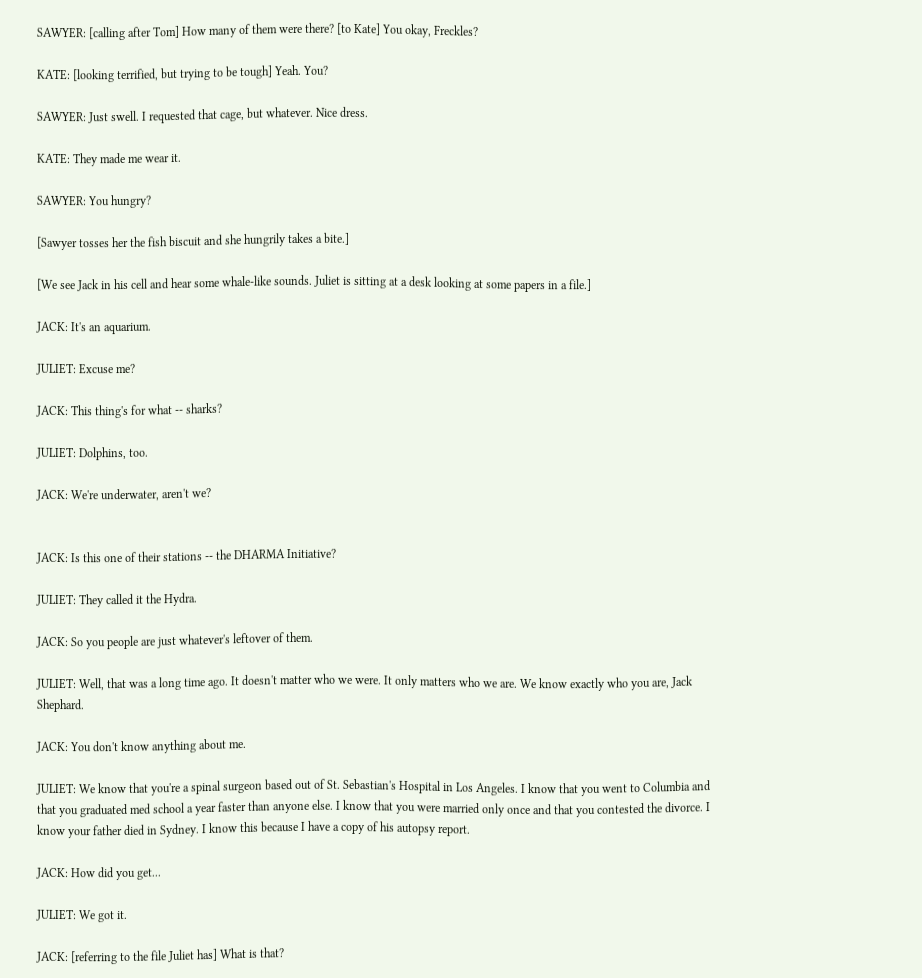SAWYER: [calling after Tom] How many of them were there? [to Kate] You okay, Freckles?

KATE: [looking terrified, but trying to be tough] Yeah. You?

SAWYER: Just swell. I requested that cage, but whatever. Nice dress.

KATE: They made me wear it.

SAWYER: You hungry?

[Sawyer tosses her the fish biscuit and she hungrily takes a bite.]

[We see Jack in his cell and hear some whale-like sounds. Juliet is sitting at a desk looking at some papers in a file.]

JACK: It's an aquarium.

JULIET: Excuse me?

JACK: This thing's for what -- sharks?

JULIET: Dolphins, too.

JACK: We're underwater, aren't we?


JACK: Is this one of their stations -- the DHARMA Initiative?

JULIET: They called it the Hydra.

JACK: So you people are just whatever's leftover of them.

JULIET: Well, that was a long time ago. It doesn't matter who we were. It only matters who we are. We know exactly who you are, Jack Shephard.

JACK: You don't know anything about me.

JULIET: We know that you're a spinal surgeon based out of St. Sebastian's Hospital in Los Angeles. I know that you went to Columbia and that you graduated med school a year faster than anyone else. I know that you were married only once and that you contested the divorce. I know your father died in Sydney. I know this because I have a copy of his autopsy report.

JACK: How did you get...

JULIET: We got it.

JACK: [referring to the file Juliet has] What is that?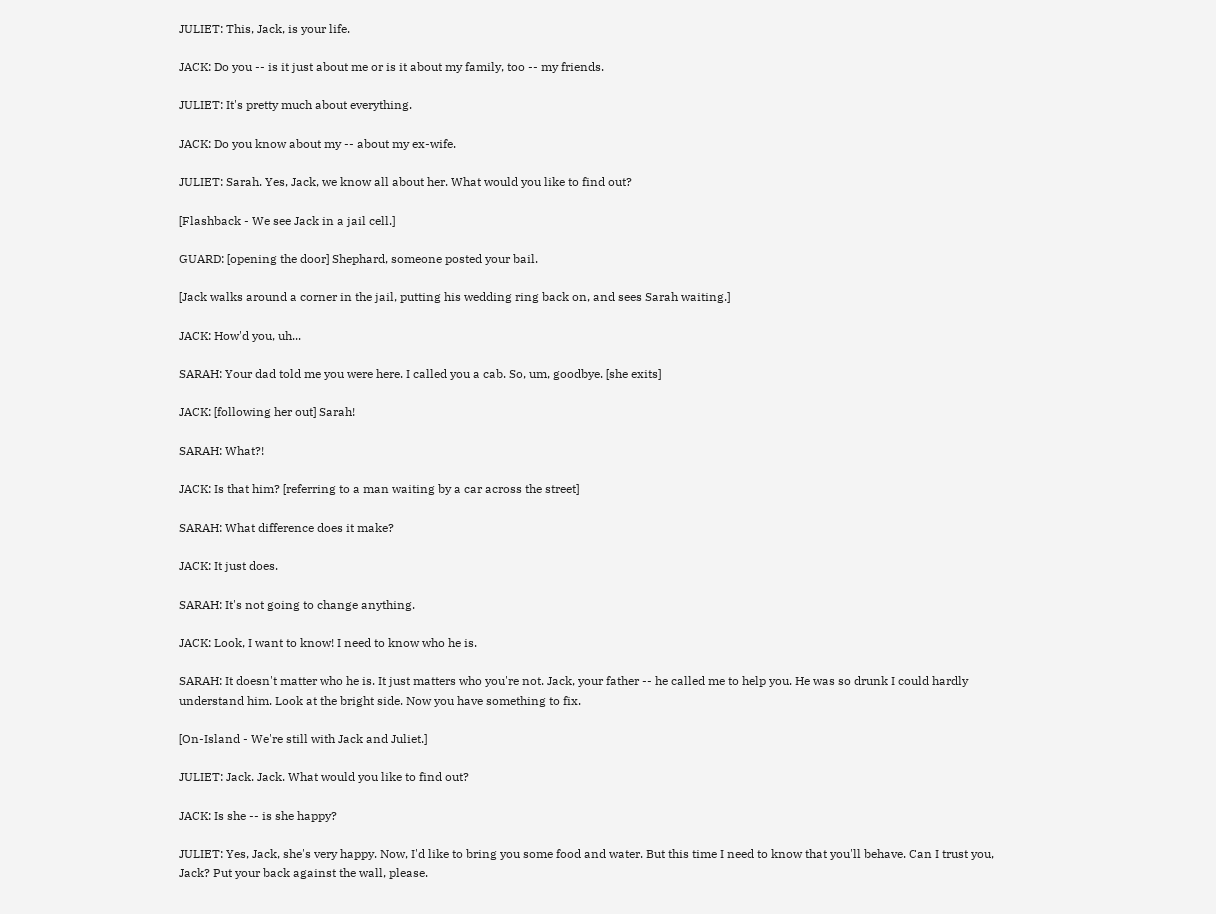JULIET: This, Jack, is your life.

JACK: Do you -- is it just about me or is it about my family, too -- my friends.

JULIET: It's pretty much about everything.

JACK: Do you know about my -- about my ex-wife.

JULIET: Sarah. Yes, Jack, we know all about her. What would you like to find out?

[Flashback - We see Jack in a jail cell.]

GUARD: [opening the door] Shephard, someone posted your bail.

[Jack walks around a corner in the jail, putting his wedding ring back on, and sees Sarah waiting.]

JACK: How'd you, uh...

SARAH: Your dad told me you were here. I called you a cab. So, um, goodbye. [she exits]

JACK: [following her out] Sarah!

SARAH: What?!

JACK: Is that him? [referring to a man waiting by a car across the street]

SARAH: What difference does it make?

JACK: It just does.

SARAH: It's not going to change anything.

JACK: Look, I want to know! I need to know who he is.

SARAH: It doesn't matter who he is. It just matters who you're not. Jack, your father -- he called me to help you. He was so drunk I could hardly understand him. Look at the bright side. Now you have something to fix.

[On-Island - We're still with Jack and Juliet.]

JULIET: Jack. Jack. What would you like to find out?

JACK: Is she -- is she happy?

JULIET: Yes, Jack, she's very happy. Now, I'd like to bring you some food and water. But this time I need to know that you'll behave. Can I trust you, Jack? Put your back against the wall, please.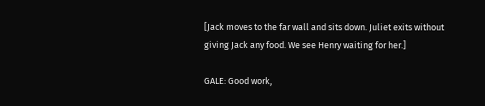[Jack moves to the far wall and sits down. Juliet exits without giving Jack any food. We see Henry waiting for her.]

GALE: Good work,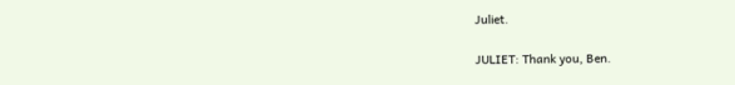Juliet.

JULIET: Thank you, Ben.